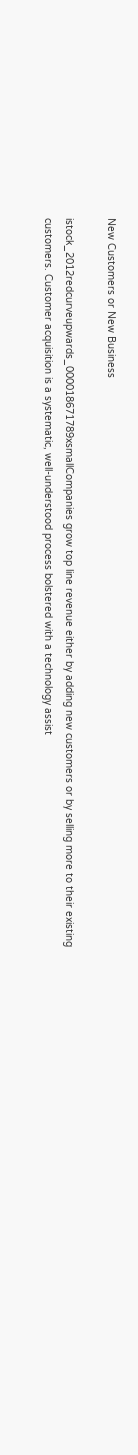New Customers or New Business

istock_2012redcurveupwards_000018671789xsmallCompanies grow top line revenue either by adding new customers or by selling more to their existing customers. Customer acquisition is a systematic, well-understood process bolstered with a technology assist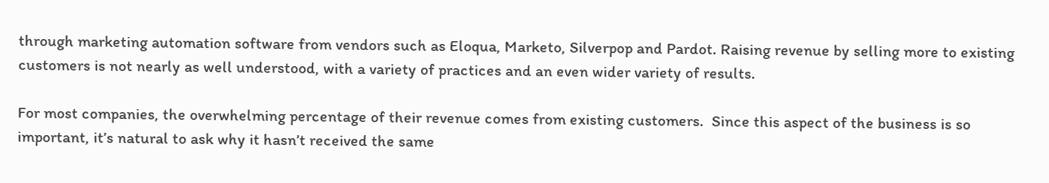through marketing automation software from vendors such as Eloqua, Marketo, Silverpop and Pardot. Raising revenue by selling more to existing customers is not nearly as well understood, with a variety of practices and an even wider variety of results.

For most companies, the overwhelming percentage of their revenue comes from existing customers.  Since this aspect of the business is so important, it’s natural to ask why it hasn’t received the same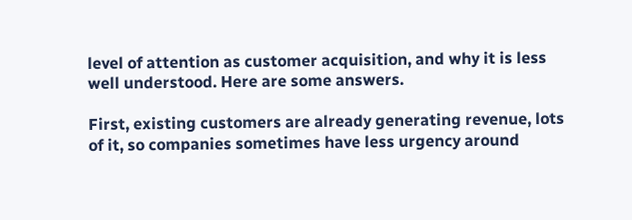level of attention as customer acquisition, and why it is less well understood. Here are some answers.

First, existing customers are already generating revenue, lots of it, so companies sometimes have less urgency around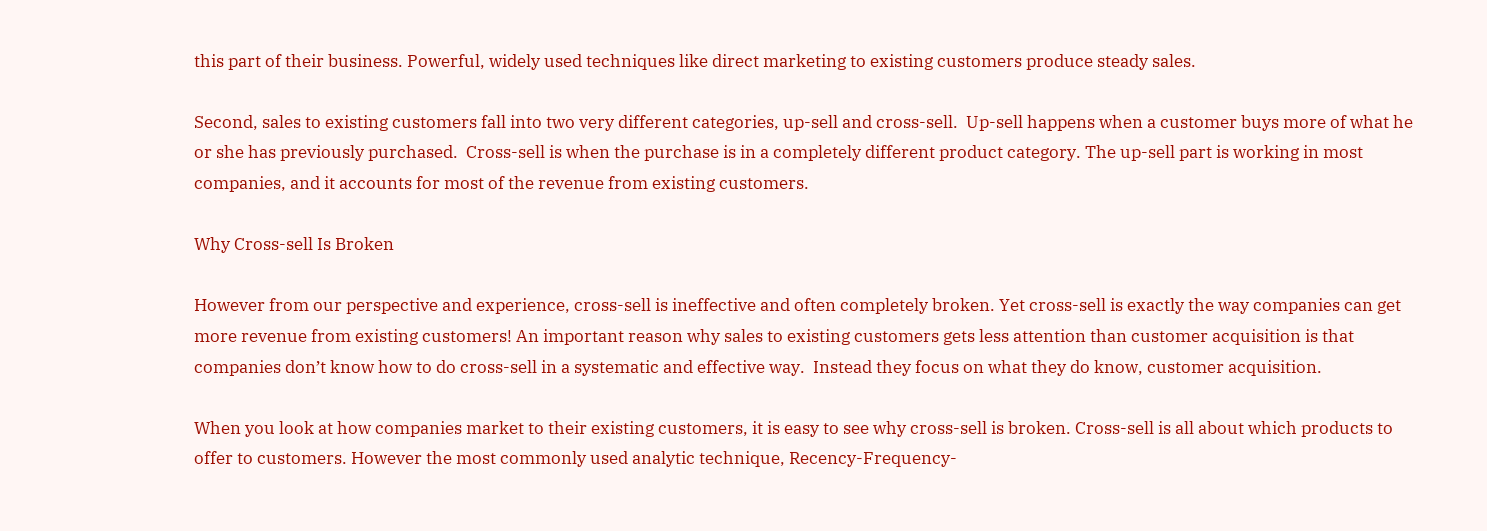this part of their business. Powerful, widely used techniques like direct marketing to existing customers produce steady sales.

Second, sales to existing customers fall into two very different categories, up-sell and cross-sell.  Up-sell happens when a customer buys more of what he or she has previously purchased.  Cross-sell is when the purchase is in a completely different product category. The up-sell part is working in most companies, and it accounts for most of the revenue from existing customers.

Why Cross-sell Is Broken

However from our perspective and experience, cross-sell is ineffective and often completely broken. Yet cross-sell is exactly the way companies can get more revenue from existing customers! An important reason why sales to existing customers gets less attention than customer acquisition is that companies don’t know how to do cross-sell in a systematic and effective way.  Instead they focus on what they do know, customer acquisition.

When you look at how companies market to their existing customers, it is easy to see why cross-sell is broken. Cross-sell is all about which products to offer to customers. However the most commonly used analytic technique, Recency-Frequency-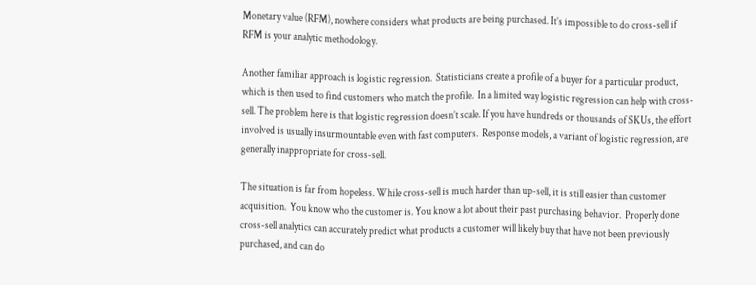Monetary value (RFM), nowhere considers what products are being purchased. It’s impossible to do cross-sell if RFM is your analytic methodology.

Another familiar approach is logistic regression.  Statisticians create a profile of a buyer for a particular product, which is then used to find customers who match the profile.  In a limited way logistic regression can help with cross-sell. The problem here is that logistic regression doesn’t scale. If you have hundreds or thousands of SKUs, the effort involved is usually insurmountable even with fast computers.  Response models, a variant of logistic regression, are generally inappropriate for cross-sell.

The situation is far from hopeless. While cross-sell is much harder than up-sell, it is still easier than customer acquisition.  You know who the customer is. You know a lot about their past purchasing behavior.  Properly done cross-sell analytics can accurately predict what products a customer will likely buy that have not been previously purchased, and can do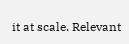it at scale. Relevant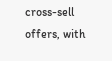cross-sell offers, with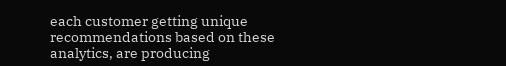each customer getting unique recommendations based on these analytics, are producing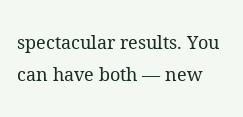spectacular results. You can have both — new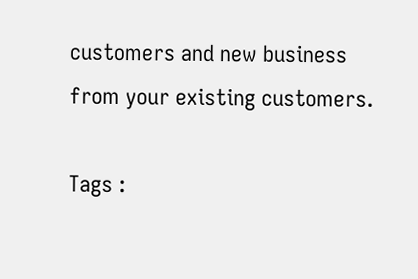customers and new business from your existing customers.

Tags :